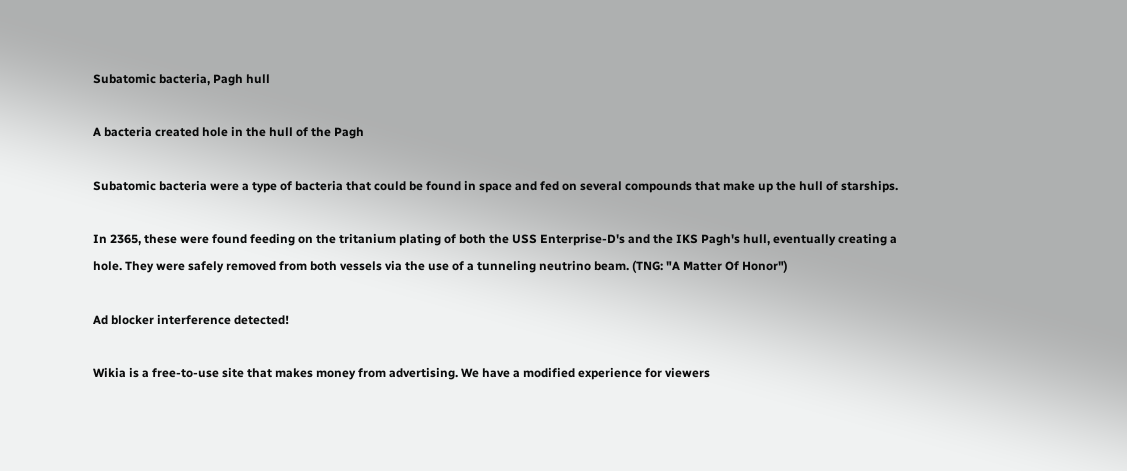Subatomic bacteria, Pagh hull

A bacteria created hole in the hull of the Pagh

Subatomic bacteria were a type of bacteria that could be found in space and fed on several compounds that make up the hull of starships.

In 2365, these were found feeding on the tritanium plating of both the USS Enterprise-D's and the IKS Pagh's hull, eventually creating a hole. They were safely removed from both vessels via the use of a tunneling neutrino beam. (TNG: "A Matter Of Honor")

Ad blocker interference detected!

Wikia is a free-to-use site that makes money from advertising. We have a modified experience for viewers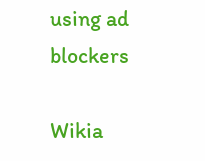using ad blockers

Wikia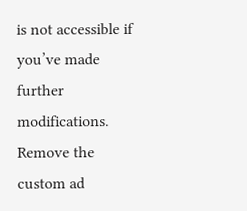is not accessible if you’ve made further modifications. Remove the custom ad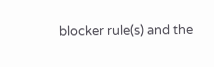blocker rule(s) and the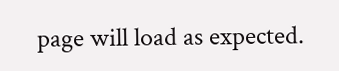page will load as expected.